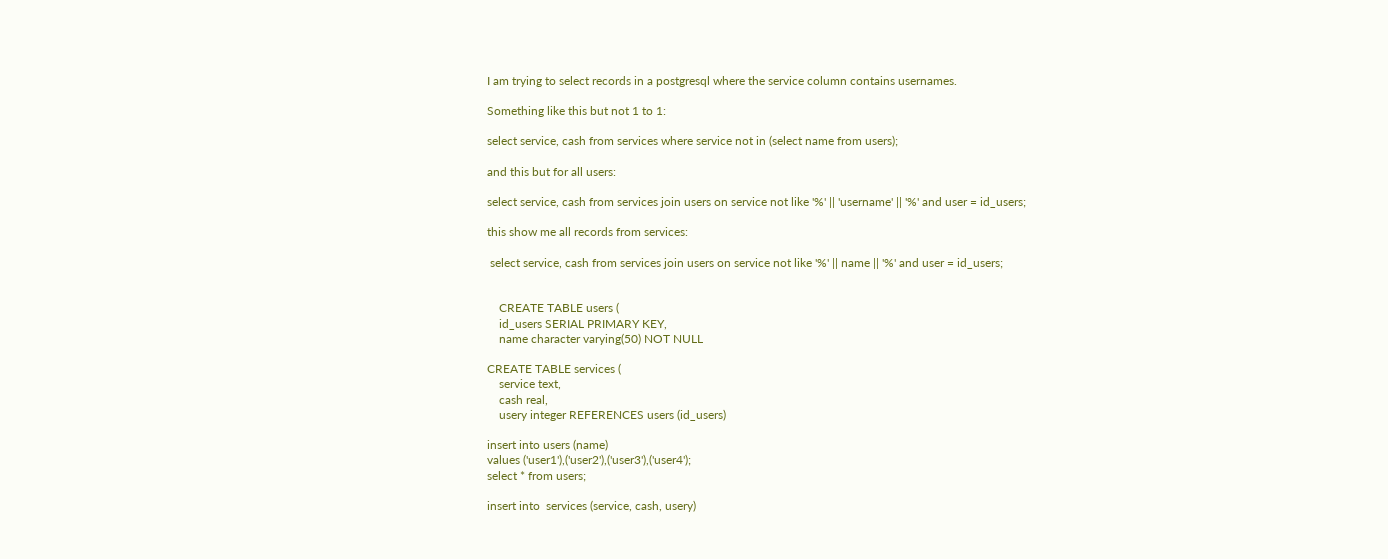I am trying to select records in a postgresql where the service column contains usernames.

Something like this but not 1 to 1:

select service, cash from services where service not in (select name from users);

and this but for all users:

select service, cash from services join users on service not like '%' || 'username' || '%' and user = id_users;

this show me all records from services:

 select service, cash from services join users on service not like '%' || name || '%' and user = id_users;


    CREATE TABLE users (
    id_users SERIAL PRIMARY KEY,
    name character varying(50) NOT NULL

CREATE TABLE services (
    service text,
    cash real,
    usery integer REFERENCES users (id_users)

insert into users (name)
values ('user1'),('user2'),('user3'),('user4');
select * from users;

insert into  services (service, cash, usery)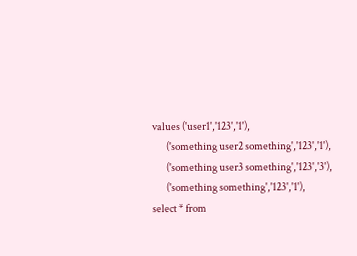values ('user1','123','1'),
       ('something user2 something','123','1'),
       ('something user3 something','123','3'),
       ('something something','123','1'),
select * from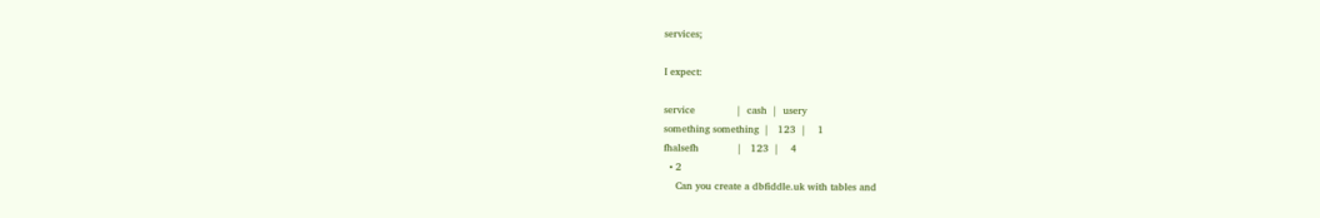services;

I expect:

service              |  cash  |  usery
something something  |   123  |    1
fhalsefh             |   123  |    4
  • 2
    Can you create a dbfiddle.uk with tables and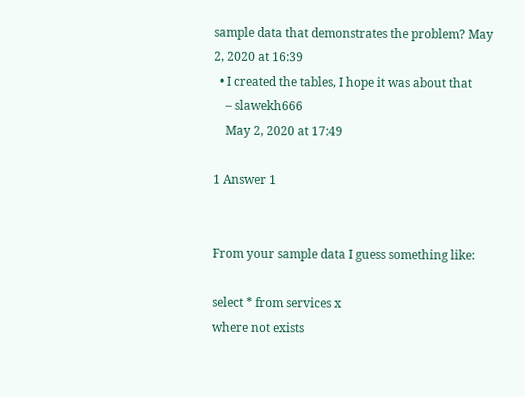sample data that demonstrates the problem? May 2, 2020 at 16:39
  • I created the tables, I hope it was about that
    – slawekh666
    May 2, 2020 at 17:49

1 Answer 1


From your sample data I guess something like:

select * from services x
where not exists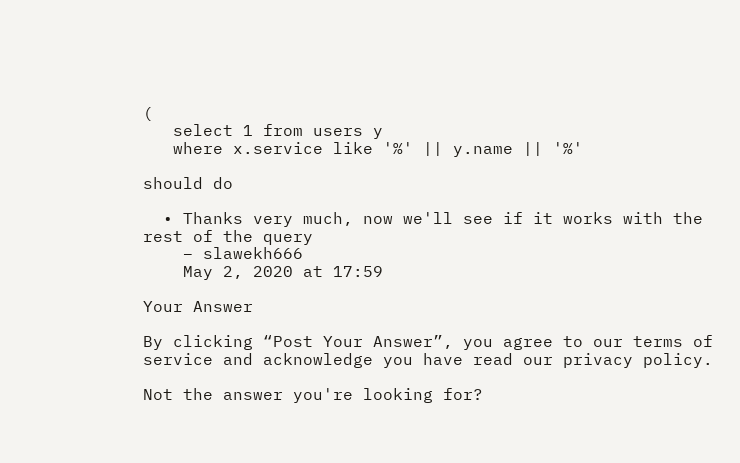(
   select 1 from users y
   where x.service like '%' || y.name || '%'

should do

  • Thanks very much, now we'll see if it works with the rest of the query
    – slawekh666
    May 2, 2020 at 17:59

Your Answer

By clicking “Post Your Answer”, you agree to our terms of service and acknowledge you have read our privacy policy.

Not the answer you're looking for?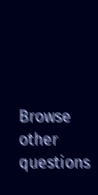Browse other questions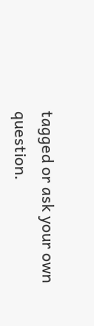tagged or ask your own question.